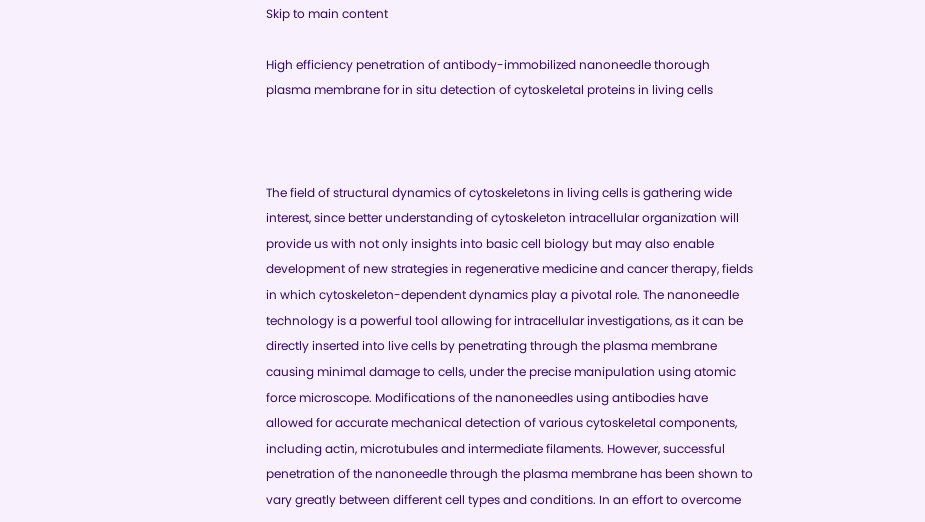Skip to main content

High efficiency penetration of antibody-immobilized nanoneedle thorough plasma membrane for in situ detection of cytoskeletal proteins in living cells



The field of structural dynamics of cytoskeletons in living cells is gathering wide interest, since better understanding of cytoskeleton intracellular organization will provide us with not only insights into basic cell biology but may also enable development of new strategies in regenerative medicine and cancer therapy, fields in which cytoskeleton-dependent dynamics play a pivotal role. The nanoneedle technology is a powerful tool allowing for intracellular investigations, as it can be directly inserted into live cells by penetrating through the plasma membrane causing minimal damage to cells, under the precise manipulation using atomic force microscope. Modifications of the nanoneedles using antibodies have allowed for accurate mechanical detection of various cytoskeletal components, including actin, microtubules and intermediate filaments. However, successful penetration of the nanoneedle through the plasma membrane has been shown to vary greatly between different cell types and conditions. In an effort to overcome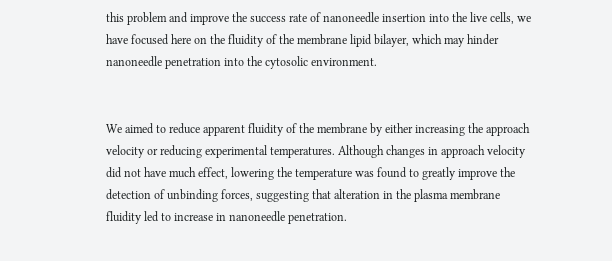this problem and improve the success rate of nanoneedle insertion into the live cells, we have focused here on the fluidity of the membrane lipid bilayer, which may hinder nanoneedle penetration into the cytosolic environment.


We aimed to reduce apparent fluidity of the membrane by either increasing the approach velocity or reducing experimental temperatures. Although changes in approach velocity did not have much effect, lowering the temperature was found to greatly improve the detection of unbinding forces, suggesting that alteration in the plasma membrane fluidity led to increase in nanoneedle penetration.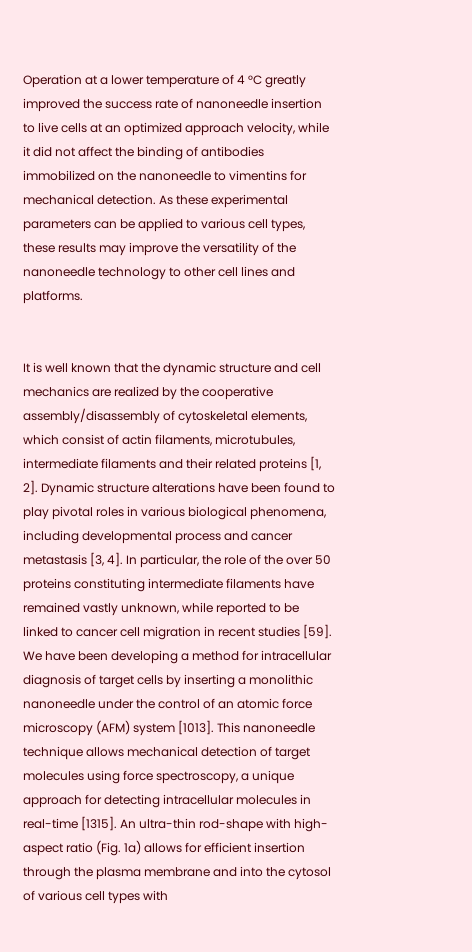Operation at a lower temperature of 4 °C greatly improved the success rate of nanoneedle insertion to live cells at an optimized approach velocity, while it did not affect the binding of antibodies immobilized on the nanoneedle to vimentins for mechanical detection. As these experimental parameters can be applied to various cell types, these results may improve the versatility of the nanoneedle technology to other cell lines and platforms.


It is well known that the dynamic structure and cell mechanics are realized by the cooperative assembly/disassembly of cytoskeletal elements, which consist of actin filaments, microtubules, intermediate filaments and their related proteins [1, 2]. Dynamic structure alterations have been found to play pivotal roles in various biological phenomena, including developmental process and cancer metastasis [3, 4]. In particular, the role of the over 50 proteins constituting intermediate filaments have remained vastly unknown, while reported to be linked to cancer cell migration in recent studies [59]. We have been developing a method for intracellular diagnosis of target cells by inserting a monolithic nanoneedle under the control of an atomic force microscopy (AFM) system [1013]. This nanoneedle technique allows mechanical detection of target molecules using force spectroscopy, a unique approach for detecting intracellular molecules in real-time [1315]. An ultra-thin rod-shape with high-aspect ratio (Fig. 1a) allows for efficient insertion through the plasma membrane and into the cytosol of various cell types with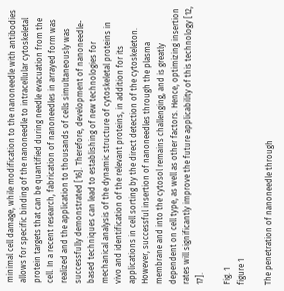minimal cell damage, while modification to the nanoneedle with antibodies allows for specific binding of the nanoneedle to intracellular cytoskeletal protein targets that can be quantified during needle evacuation from the cell. In a recent research, fabrication of nanoneedles in arrayed form was realized and the application to thousands of cells simultaneously was successfully demonstrated [16]. Therefore, development of nanoneedle-based techniques can lead to establishing of new technologies for mechanical analysis of the dynamic structure of cytoskeletal proteins in vivo and identification of the relevant proteins, in addition for its applications in cell sorting by the direct detection of the cytoskeleton. However, successful insertion of nanoneedles through the plasma membrane and into the cytosol remains challenging, and is greatly dependent on cell type, as well as other factors. Hence, optimizing insertion rates will significantly improve the future applicability of this technology [12, 17].

Fig. 1
figure 1

The penetration of nanoneedle through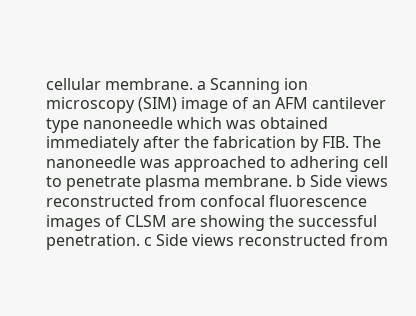cellular membrane. a Scanning ion microscopy (SIM) image of an AFM cantilever type nanoneedle which was obtained immediately after the fabrication by FIB. The nanoneedle was approached to adhering cell to penetrate plasma membrane. b Side views reconstructed from confocal fluorescence images of CLSM are showing the successful penetration. c Side views reconstructed from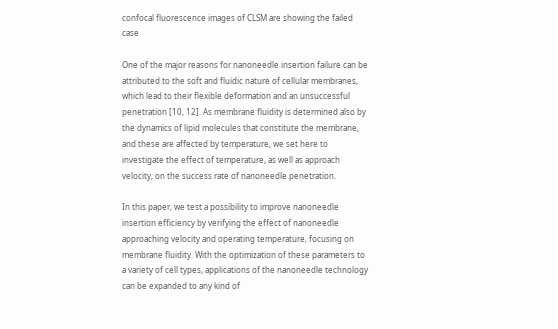confocal fluorescence images of CLSM are showing the failed case

One of the major reasons for nanoneedle insertion failure can be attributed to the soft and fluidic nature of cellular membranes, which lead to their flexible deformation and an unsuccessful penetration [10, 12]. As membrane fluidity is determined also by the dynamics of lipid molecules that constitute the membrane, and these are affected by temperature, we set here to investigate the effect of temperature, as well as approach velocity, on the success rate of nanoneedle penetration.

In this paper, we test a possibility to improve nanoneedle insertion efficiency by verifying the effect of nanoneedle approaching velocity and operating temperature, focusing on membrane fluidity. With the optimization of these parameters to a variety of cell types, applications of the nanoneedle technology can be expanded to any kind of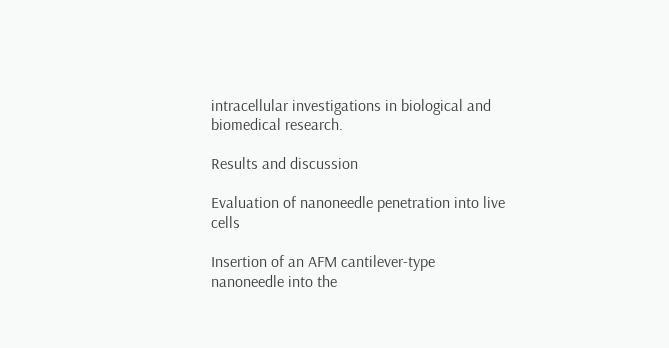intracellular investigations in biological and biomedical research.

Results and discussion

Evaluation of nanoneedle penetration into live cells

Insertion of an AFM cantilever-type nanoneedle into the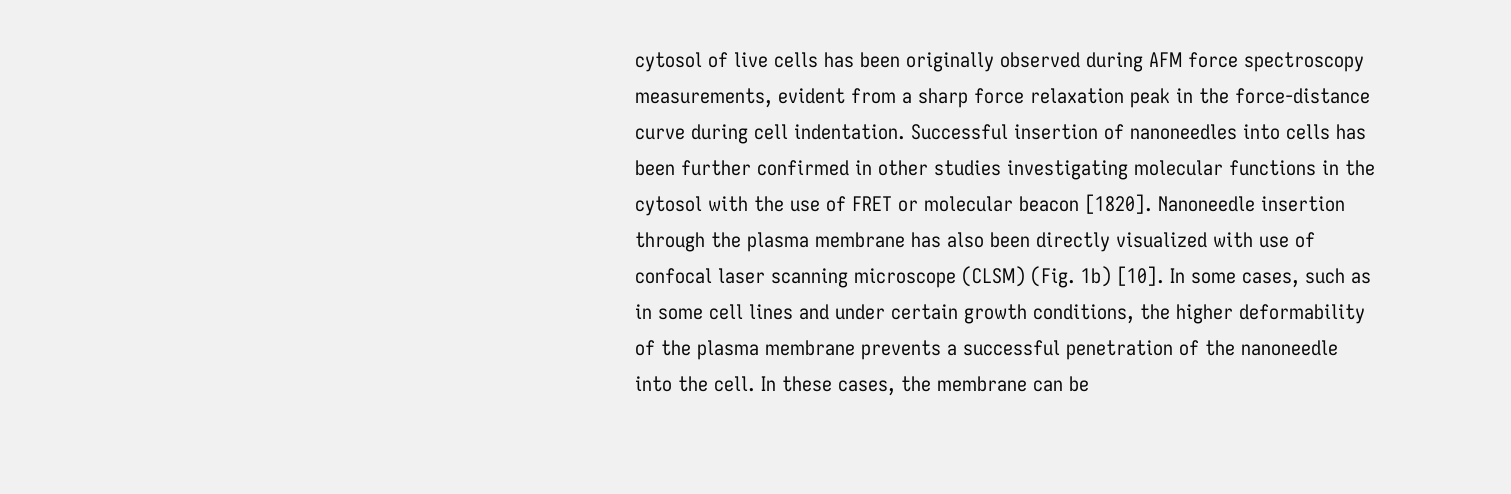cytosol of live cells has been originally observed during AFM force spectroscopy measurements, evident from a sharp force relaxation peak in the force-distance curve during cell indentation. Successful insertion of nanoneedles into cells has been further confirmed in other studies investigating molecular functions in the cytosol with the use of FRET or molecular beacon [1820]. Nanoneedle insertion through the plasma membrane has also been directly visualized with use of confocal laser scanning microscope (CLSM) (Fig. 1b) [10]. In some cases, such as in some cell lines and under certain growth conditions, the higher deformability of the plasma membrane prevents a successful penetration of the nanoneedle into the cell. In these cases, the membrane can be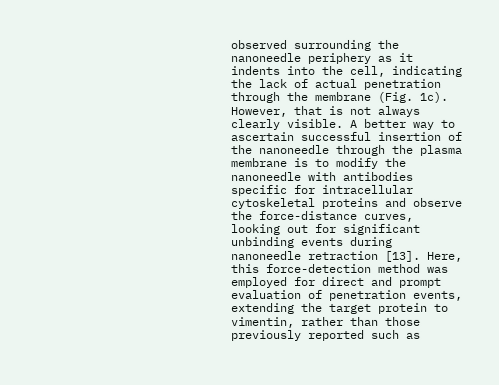observed surrounding the nanoneedle periphery as it indents into the cell, indicating the lack of actual penetration through the membrane (Fig. 1c). However, that is not always clearly visible. A better way to ascertain successful insertion of the nanoneedle through the plasma membrane is to modify the nanoneedle with antibodies specific for intracellular cytoskeletal proteins and observe the force-distance curves, looking out for significant unbinding events during nanoneedle retraction [13]. Here, this force-detection method was employed for direct and prompt evaluation of penetration events, extending the target protein to vimentin, rather than those previously reported such as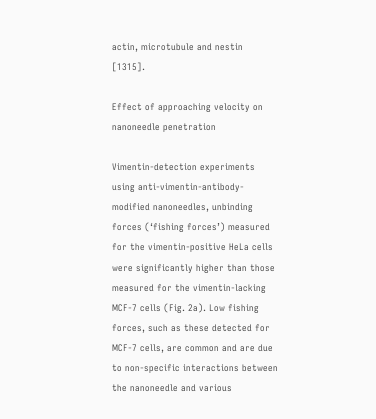actin, microtubule and nestin [1315].

Effect of approaching velocity on nanoneedle penetration

Vimentin-detection experiments using anti-vimentin-antibody-modified nanoneedles, unbinding forces (‘fishing forces’) measured for the vimentin-positive HeLa cells were significantly higher than those measured for the vimentin-lacking MCF-7 cells (Fig. 2a). Low fishing forces, such as these detected for MCF-7 cells, are common and are due to non-specific interactions between the nanoneedle and various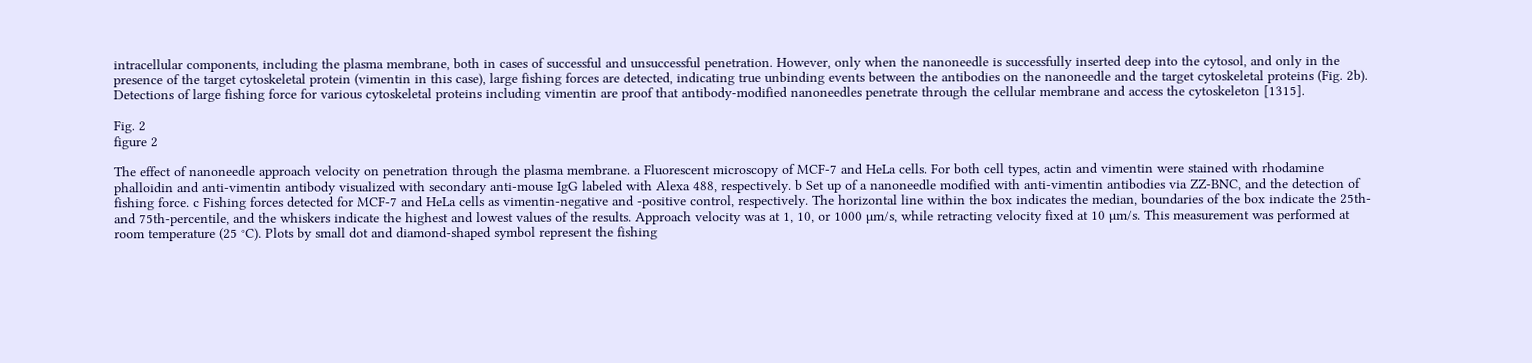intracellular components, including the plasma membrane, both in cases of successful and unsuccessful penetration. However, only when the nanoneedle is successfully inserted deep into the cytosol, and only in the presence of the target cytoskeletal protein (vimentin in this case), large fishing forces are detected, indicating true unbinding events between the antibodies on the nanoneedle and the target cytoskeletal proteins (Fig. 2b). Detections of large fishing force for various cytoskeletal proteins including vimentin are proof that antibody-modified nanoneedles penetrate through the cellular membrane and access the cytoskeleton [1315].

Fig. 2
figure 2

The effect of nanoneedle approach velocity on penetration through the plasma membrane. a Fluorescent microscopy of MCF-7 and HeLa cells. For both cell types, actin and vimentin were stained with rhodamine phalloidin and anti-vimentin antibody visualized with secondary anti-mouse IgG labeled with Alexa 488, respectively. b Set up of a nanoneedle modified with anti-vimentin antibodies via ZZ-BNC, and the detection of fishing force. c Fishing forces detected for MCF-7 and HeLa cells as vimentin-negative and -positive control, respectively. The horizontal line within the box indicates the median, boundaries of the box indicate the 25th- and 75th-percentile, and the whiskers indicate the highest and lowest values of the results. Approach velocity was at 1, 10, or 1000 µm/s, while retracting velocity fixed at 10 µm/s. This measurement was performed at room temperature (25 °C). Plots by small dot and diamond-shaped symbol represent the fishing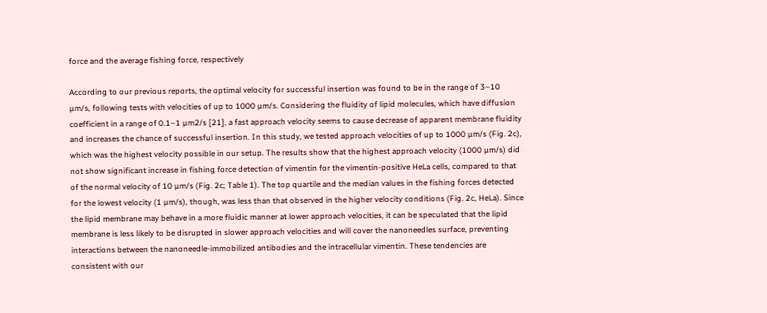force and the average fishing force, respectively

According to our previous reports, the optimal velocity for successful insertion was found to be in the range of 3–10 µm/s, following tests with velocities of up to 1000 µm/s. Considering the fluidity of lipid molecules, which have diffusion coefficient in a range of 0.1–1 µm2/s [21], a fast approach velocity seems to cause decrease of apparent membrane fluidity and increases the chance of successful insertion. In this study, we tested approach velocities of up to 1000 µm/s (Fig. 2c), which was the highest velocity possible in our setup. The results show that the highest approach velocity (1000 µm/s) did not show significant increase in fishing force detection of vimentin for the vimentin-positive HeLa cells, compared to that of the normal velocity of 10 µm/s (Fig. 2c; Table 1). The top quartile and the median values in the fishing forces detected for the lowest velocity (1 µm/s), though, was less than that observed in the higher velocity conditions (Fig. 2c, HeLa). Since the lipid membrane may behave in a more fluidic manner at lower approach velocities, it can be speculated that the lipid membrane is less likely to be disrupted in slower approach velocities and will cover the nanoneedles surface, preventing interactions between the nanoneedle-immobilized antibodies and the intracellular vimentin. These tendencies are consistent with our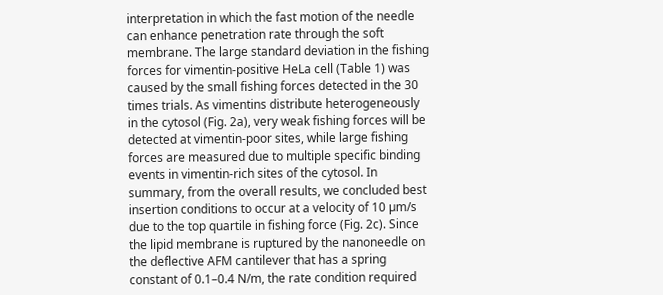interpretation in which the fast motion of the needle can enhance penetration rate through the soft membrane. The large standard deviation in the fishing forces for vimentin-positive HeLa cell (Table 1) was caused by the small fishing forces detected in the 30 times trials. As vimentins distribute heterogeneously in the cytosol (Fig. 2a), very weak fishing forces will be detected at vimentin-poor sites, while large fishing forces are measured due to multiple specific binding events in vimentin-rich sites of the cytosol. In summary, from the overall results, we concluded best insertion conditions to occur at a velocity of 10 µm/s due to the top quartile in fishing force (Fig. 2c). Since the lipid membrane is ruptured by the nanoneedle on the deflective AFM cantilever that has a spring constant of 0.1–0.4 N/m, the rate condition required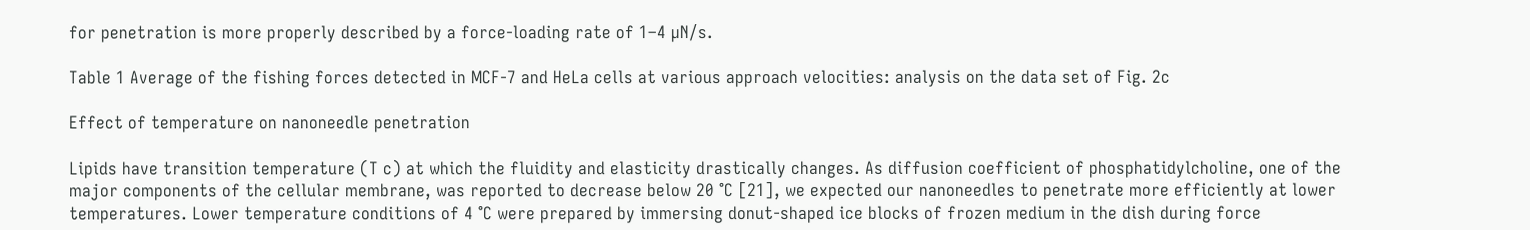for penetration is more properly described by a force-loading rate of 1–4 µN/s.

Table 1 Average of the fishing forces detected in MCF-7 and HeLa cells at various approach velocities: analysis on the data set of Fig. 2c

Effect of temperature on nanoneedle penetration

Lipids have transition temperature (T c) at which the fluidity and elasticity drastically changes. As diffusion coefficient of phosphatidylcholine, one of the major components of the cellular membrane, was reported to decrease below 20 °C [21], we expected our nanoneedles to penetrate more efficiently at lower temperatures. Lower temperature conditions of 4 °C were prepared by immersing donut-shaped ice blocks of frozen medium in the dish during force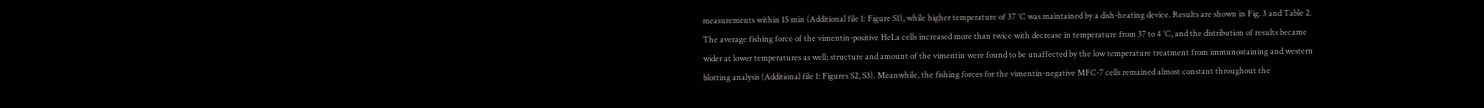measurements within 15 min (Additional file 1: Figure S1), while higher temperature of 37 °C was maintained by a dish-heating device. Results are shown in Fig. 3 and Table 2. The average fishing force of the vimentin-positive HeLa cells increased more than twice with decrease in temperature from 37 to 4 °C, and the distribution of results became wider at lower temperatures as well; structure and amount of the vimentin were found to be unaffected by the low temperature treatment from immunostaining and western blotting analysis (Additional file 1: Figures S2, S3). Meanwhile, the fishing forces for the vimentin-negative MFC-7 cells remained almost constant throughout the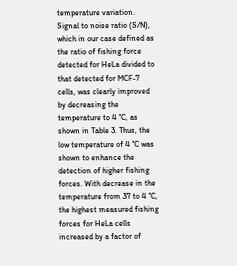temperature variation. Signal to noise ratio (S/N), which in our case defined as the ratio of fishing force detected for HeLa divided to that detected for MCF-7 cells, was clearly improved by decreasing the temperature to 4 °C, as shown in Table 3. Thus, the low temperature of 4 °C was shown to enhance the detection of higher fishing forces. With decrease in the temperature from 37 to 4 °C, the highest measured fishing forces for HeLa cells increased by a factor of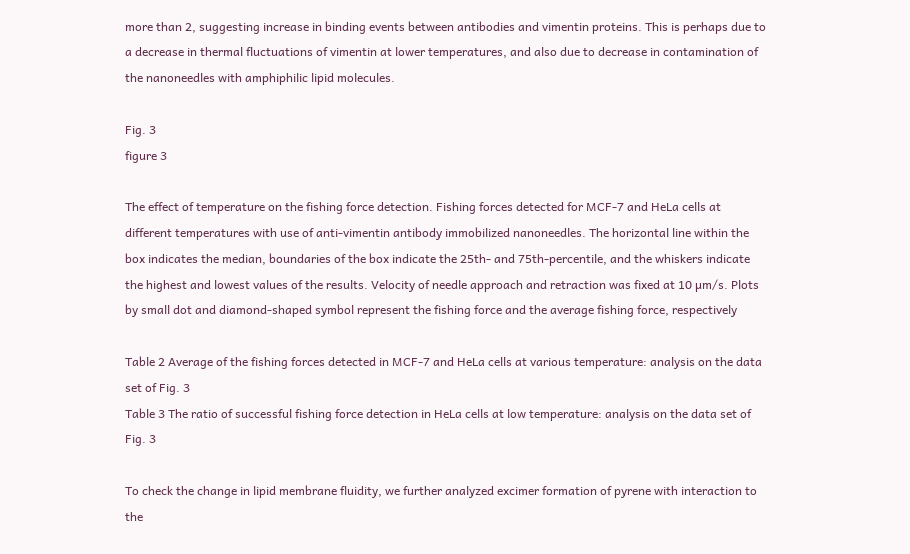more than 2, suggesting increase in binding events between antibodies and vimentin proteins. This is perhaps due to a decrease in thermal fluctuations of vimentin at lower temperatures, and also due to decrease in contamination of the nanoneedles with amphiphilic lipid molecules.

Fig. 3
figure 3

The effect of temperature on the fishing force detection. Fishing forces detected for MCF-7 and HeLa cells at different temperatures with use of anti-vimentin antibody immobilized nanoneedles. The horizontal line within the box indicates the median, boundaries of the box indicate the 25th- and 75th-percentile, and the whiskers indicate the highest and lowest values of the results. Velocity of needle approach and retraction was fixed at 10 µm/s. Plots by small dot and diamond-shaped symbol represent the fishing force and the average fishing force, respectively

Table 2 Average of the fishing forces detected in MCF-7 and HeLa cells at various temperature: analysis on the data set of Fig. 3
Table 3 The ratio of successful fishing force detection in HeLa cells at low temperature: analysis on the data set of Fig. 3

To check the change in lipid membrane fluidity, we further analyzed excimer formation of pyrene with interaction to the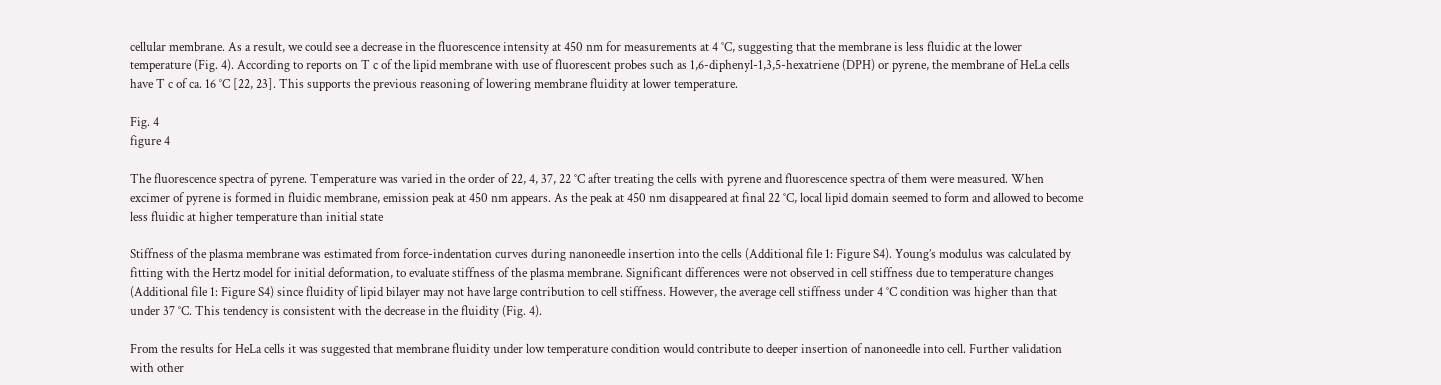cellular membrane. As a result, we could see a decrease in the fluorescence intensity at 450 nm for measurements at 4 °C, suggesting that the membrane is less fluidic at the lower temperature (Fig. 4). According to reports on T c of the lipid membrane with use of fluorescent probes such as 1,6-diphenyl-1,3,5-hexatriene (DPH) or pyrene, the membrane of HeLa cells have T c of ca. 16 °C [22, 23]. This supports the previous reasoning of lowering membrane fluidity at lower temperature.

Fig. 4
figure 4

The fluorescence spectra of pyrene. Temperature was varied in the order of 22, 4, 37, 22 °C after treating the cells with pyrene and fluorescence spectra of them were measured. When excimer of pyrene is formed in fluidic membrane, emission peak at 450 nm appears. As the peak at 450 nm disappeared at final 22 °C, local lipid domain seemed to form and allowed to become less fluidic at higher temperature than initial state

Stiffness of the plasma membrane was estimated from force-indentation curves during nanoneedle insertion into the cells (Additional file 1: Figure S4). Young’s modulus was calculated by fitting with the Hertz model for initial deformation, to evaluate stiffness of the plasma membrane. Significant differences were not observed in cell stiffness due to temperature changes (Additional file 1: Figure S4) since fluidity of lipid bilayer may not have large contribution to cell stiffness. However, the average cell stiffness under 4 °C condition was higher than that under 37 °C. This tendency is consistent with the decrease in the fluidity (Fig. 4).

From the results for HeLa cells it was suggested that membrane fluidity under low temperature condition would contribute to deeper insertion of nanoneedle into cell. Further validation with other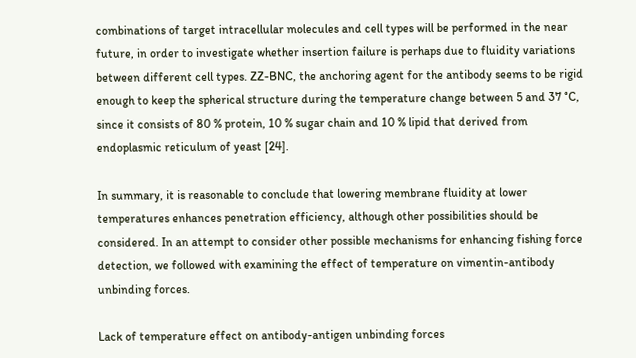combinations of target intracellular molecules and cell types will be performed in the near future, in order to investigate whether insertion failure is perhaps due to fluidity variations between different cell types. ZZ-BNC, the anchoring agent for the antibody seems to be rigid enough to keep the spherical structure during the temperature change between 5 and 37 °C, since it consists of 80 % protein, 10 % sugar chain and 10 % lipid that derived from endoplasmic reticulum of yeast [24].

In summary, it is reasonable to conclude that lowering membrane fluidity at lower temperatures enhances penetration efficiency, although other possibilities should be considered. In an attempt to consider other possible mechanisms for enhancing fishing force detection, we followed with examining the effect of temperature on vimentin-antibody unbinding forces.

Lack of temperature effect on antibody-antigen unbinding forces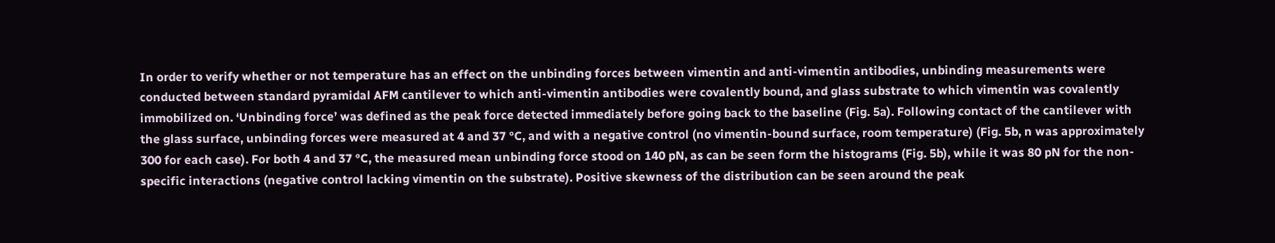In order to verify whether or not temperature has an effect on the unbinding forces between vimentin and anti-vimentin antibodies, unbinding measurements were conducted between standard pyramidal AFM cantilever to which anti-vimentin antibodies were covalently bound, and glass substrate to which vimentin was covalently immobilized on. ‘Unbinding force’ was defined as the peak force detected immediately before going back to the baseline (Fig. 5a). Following contact of the cantilever with the glass surface, unbinding forces were measured at 4 and 37 °C, and with a negative control (no vimentin-bound surface, room temperature) (Fig. 5b, n was approximately 300 for each case). For both 4 and 37 °C, the measured mean unbinding force stood on 140 pN, as can be seen form the histograms (Fig. 5b), while it was 80 pN for the non-specific interactions (negative control lacking vimentin on the substrate). Positive skewness of the distribution can be seen around the peak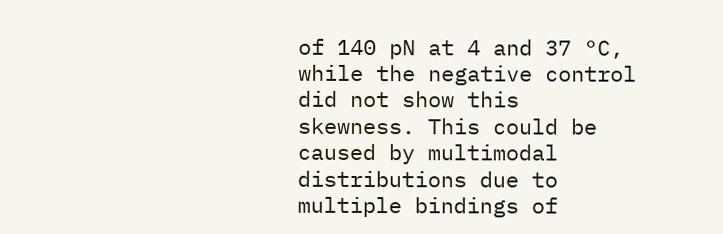of 140 pN at 4 and 37 °C, while the negative control did not show this skewness. This could be caused by multimodal distributions due to multiple bindings of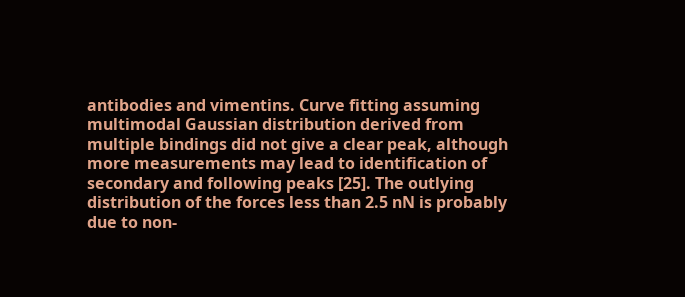antibodies and vimentins. Curve fitting assuming multimodal Gaussian distribution derived from multiple bindings did not give a clear peak, although more measurements may lead to identification of secondary and following peaks [25]. The outlying distribution of the forces less than 2.5 nN is probably due to non-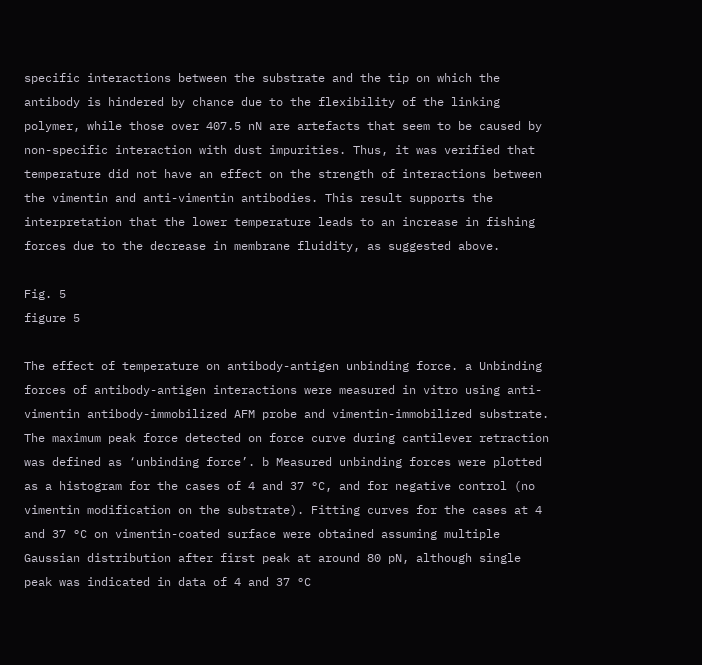specific interactions between the substrate and the tip on which the antibody is hindered by chance due to the flexibility of the linking polymer, while those over 407.5 nN are artefacts that seem to be caused by non-specific interaction with dust impurities. Thus, it was verified that temperature did not have an effect on the strength of interactions between the vimentin and anti-vimentin antibodies. This result supports the interpretation that the lower temperature leads to an increase in fishing forces due to the decrease in membrane fluidity, as suggested above.

Fig. 5
figure 5

The effect of temperature on antibody-antigen unbinding force. a Unbinding forces of antibody-antigen interactions were measured in vitro using anti-vimentin antibody-immobilized AFM probe and vimentin-immobilized substrate. The maximum peak force detected on force curve during cantilever retraction was defined as ‘unbinding force’. b Measured unbinding forces were plotted as a histogram for the cases of 4 and 37 °C, and for negative control (no vimentin modification on the substrate). Fitting curves for the cases at 4 and 37 °C on vimentin-coated surface were obtained assuming multiple Gaussian distribution after first peak at around 80 pN, although single peak was indicated in data of 4 and 37 °C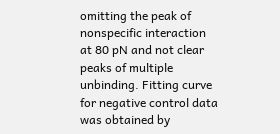omitting the peak of nonspecific interaction at 80 pN and not clear peaks of multiple unbinding. Fitting curve for negative control data was obtained by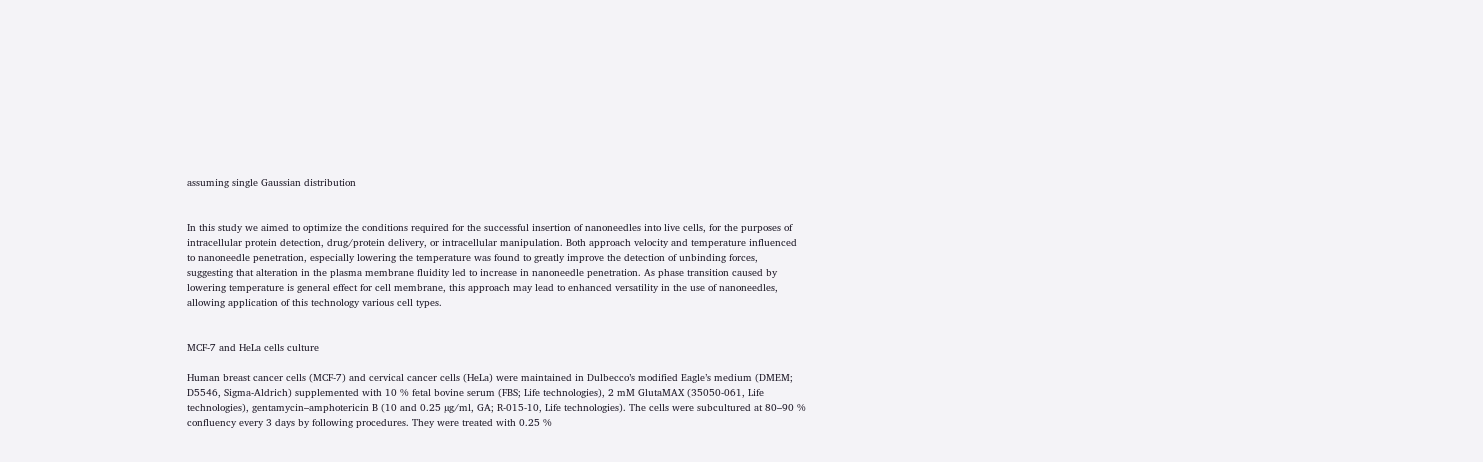assuming single Gaussian distribution


In this study we aimed to optimize the conditions required for the successful insertion of nanoneedles into live cells, for the purposes of intracellular protein detection, drug/protein delivery, or intracellular manipulation. Both approach velocity and temperature influenced to nanoneedle penetration, especially lowering the temperature was found to greatly improve the detection of unbinding forces, suggesting that alteration in the plasma membrane fluidity led to increase in nanoneedle penetration. As phase transition caused by lowering temperature is general effect for cell membrane, this approach may lead to enhanced versatility in the use of nanoneedles, allowing application of this technology various cell types.


MCF-7 and HeLa cells culture

Human breast cancer cells (MCF-7) and cervical cancer cells (HeLa) were maintained in Dulbecco’s modified Eagle’s medium (DMEM; D5546, Sigma-Aldrich) supplemented with 10 % fetal bovine serum (FBS; Life technologies), 2 mM GlutaMAX (35050-061, Life technologies), gentamycin–amphotericin B (10 and 0.25 µg/ml, GA; R-015-10, Life technologies). The cells were subcultured at 80–90 % confluency every 3 days by following procedures. They were treated with 0.25 %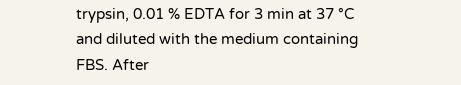trypsin, 0.01 % EDTA for 3 min at 37 °C and diluted with the medium containing FBS. After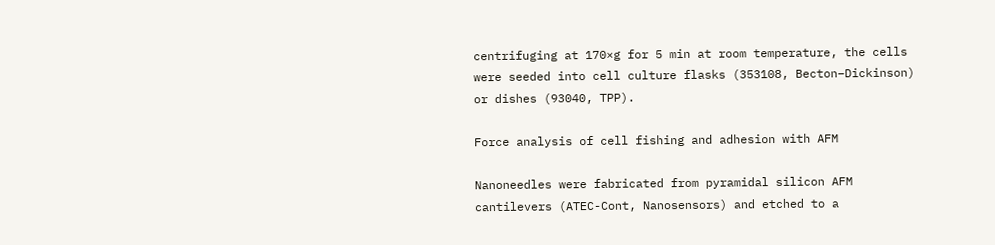centrifuging at 170×g for 5 min at room temperature, the cells were seeded into cell culture flasks (353108, Becton–Dickinson) or dishes (93040, TPP).

Force analysis of cell fishing and adhesion with AFM

Nanoneedles were fabricated from pyramidal silicon AFM cantilevers (ATEC-Cont, Nanosensors) and etched to a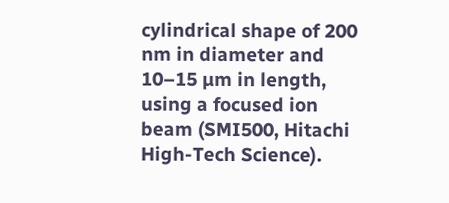cylindrical shape of 200 nm in diameter and 10–15 µm in length, using a focused ion beam (SMI500, Hitachi High-Tech Science).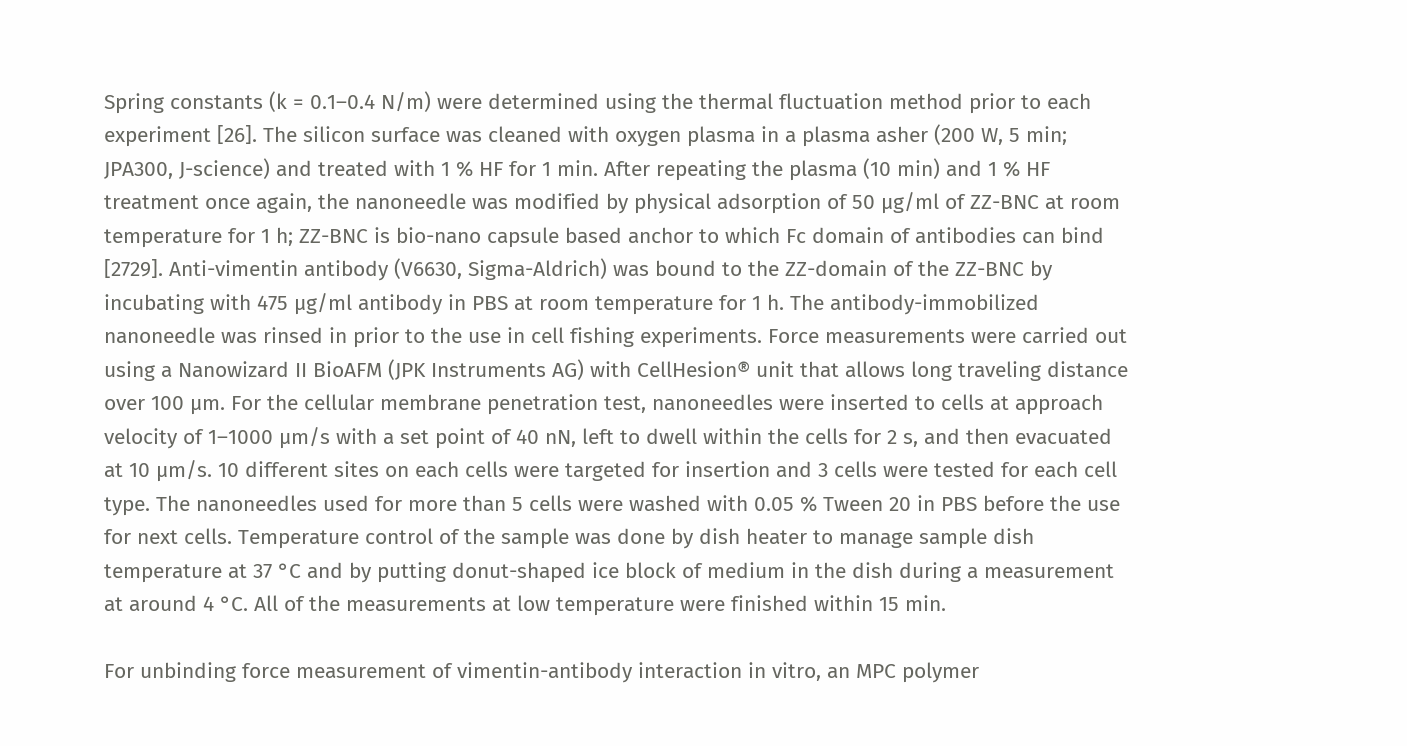Spring constants (k = 0.1–0.4 N/m) were determined using the thermal fluctuation method prior to each experiment [26]. The silicon surface was cleaned with oxygen plasma in a plasma asher (200 W, 5 min; JPA300, J-science) and treated with 1 % HF for 1 min. After repeating the plasma (10 min) and 1 % HF treatment once again, the nanoneedle was modified by physical adsorption of 50 µg/ml of ZZ-BNC at room temperature for 1 h; ZZ-BNC is bio-nano capsule based anchor to which Fc domain of antibodies can bind [2729]. Anti-vimentin antibody (V6630, Sigma-Aldrich) was bound to the ZZ-domain of the ZZ-BNC by incubating with 475 µg/ml antibody in PBS at room temperature for 1 h. The antibody-immobilized nanoneedle was rinsed in prior to the use in cell fishing experiments. Force measurements were carried out using a Nanowizard II BioAFM (JPK Instruments AG) with CellHesion® unit that allows long traveling distance over 100 µm. For the cellular membrane penetration test, nanoneedles were inserted to cells at approach velocity of 1–1000 µm/s with a set point of 40 nN, left to dwell within the cells for 2 s, and then evacuated at 10 µm/s. 10 different sites on each cells were targeted for insertion and 3 cells were tested for each cell type. The nanoneedles used for more than 5 cells were washed with 0.05 % Tween 20 in PBS before the use for next cells. Temperature control of the sample was done by dish heater to manage sample dish temperature at 37 °C and by putting donut-shaped ice block of medium in the dish during a measurement at around 4 °C. All of the measurements at low temperature were finished within 15 min.

For unbinding force measurement of vimentin-antibody interaction in vitro, an MPC polymer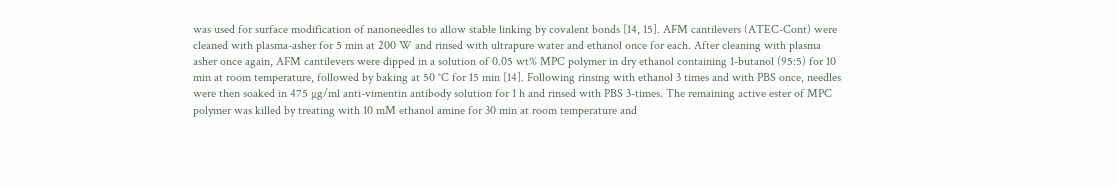was used for surface modification of nanoneedles to allow stable linking by covalent bonds [14, 15]. AFM cantilevers (ATEC-Cont) were cleaned with plasma-asher for 5 min at 200 W and rinsed with ultrapure water and ethanol once for each. After cleaning with plasma asher once again, AFM cantilevers were dipped in a solution of 0.05 wt% MPC polymer in dry ethanol containing 1-butanol (95:5) for 10 min at room temperature, followed by baking at 50 °C for 15 min [14]. Following rinsing with ethanol 3 times and with PBS once, needles were then soaked in 475 µg/ml anti-vimentin antibody solution for 1 h and rinsed with PBS 3-times. The remaining active ester of MPC polymer was killed by treating with 10 mM ethanol amine for 30 min at room temperature and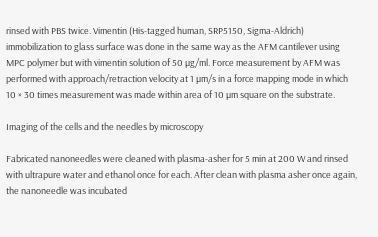rinsed with PBS twice. Vimentin (His-tagged human, SRP5150, Sigma-Aldrich) immobilization to glass surface was done in the same way as the AFM cantilever using MPC polymer but with vimentin solution of 50 µg/ml. Force measurement by AFM was performed with approach/retraction velocity at 1 µm/s in a force mapping mode in which 10 × 30 times measurement was made within area of 10 µm square on the substrate.

Imaging of the cells and the needles by microscopy

Fabricated nanoneedles were cleaned with plasma-asher for 5 min at 200 W and rinsed with ultrapure water and ethanol once for each. After clean with plasma asher once again, the nanoneedle was incubated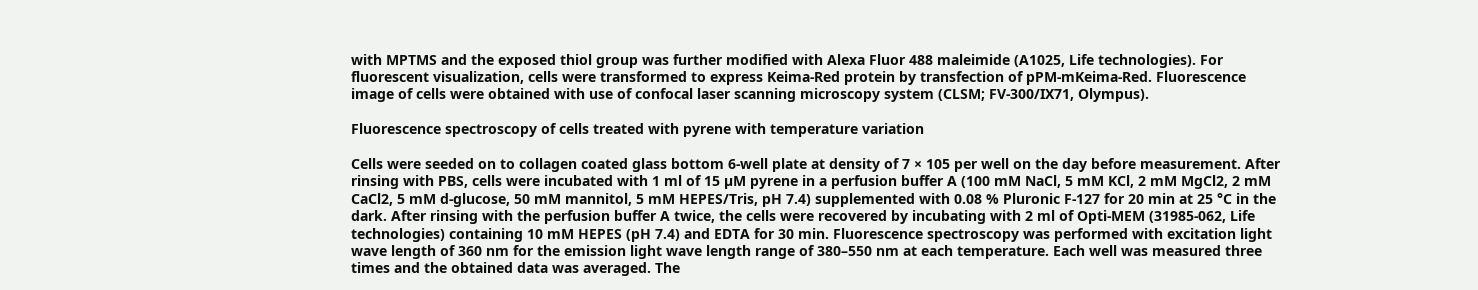with MPTMS and the exposed thiol group was further modified with Alexa Fluor 488 maleimide (A1025, Life technologies). For fluorescent visualization, cells were transformed to express Keima-Red protein by transfection of pPM-mKeima-Red. Fluorescence image of cells were obtained with use of confocal laser scanning microscopy system (CLSM; FV-300/IX71, Olympus).

Fluorescence spectroscopy of cells treated with pyrene with temperature variation

Cells were seeded on to collagen coated glass bottom 6-well plate at density of 7 × 105 per well on the day before measurement. After rinsing with PBS, cells were incubated with 1 ml of 15 µM pyrene in a perfusion buffer A (100 mM NaCl, 5 mM KCl, 2 mM MgCl2, 2 mM CaCl2, 5 mM d-glucose, 50 mM mannitol, 5 mM HEPES/Tris, pH 7.4) supplemented with 0.08 % Pluronic F-127 for 20 min at 25 °C in the dark. After rinsing with the perfusion buffer A twice, the cells were recovered by incubating with 2 ml of Opti-MEM (31985-062, Life technologies) containing 10 mM HEPES (pH 7.4) and EDTA for 30 min. Fluorescence spectroscopy was performed with excitation light wave length of 360 nm for the emission light wave length range of 380–550 nm at each temperature. Each well was measured three times and the obtained data was averaged. The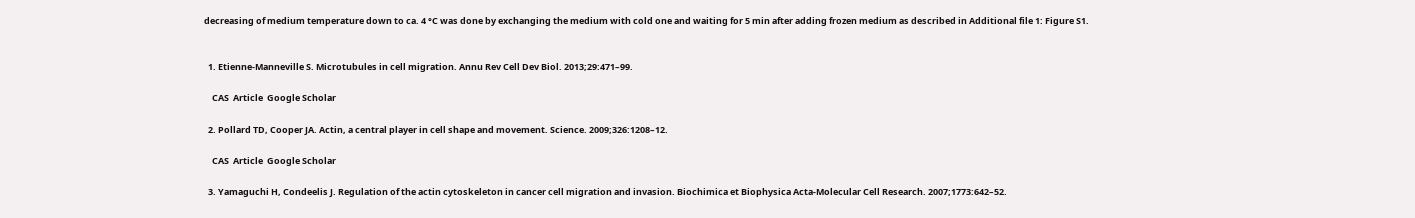decreasing of medium temperature down to ca. 4 °C was done by exchanging the medium with cold one and waiting for 5 min after adding frozen medium as described in Additional file 1: Figure S1.


  1. Etienne-Manneville S. Microtubules in cell migration. Annu Rev Cell Dev Biol. 2013;29:471–99.

    CAS  Article  Google Scholar

  2. Pollard TD, Cooper JA. Actin, a central player in cell shape and movement. Science. 2009;326:1208–12.

    CAS  Article  Google Scholar

  3. Yamaguchi H, Condeelis J. Regulation of the actin cytoskeleton in cancer cell migration and invasion. Biochimica et Biophysica Acta-Molecular Cell Research. 2007;1773:642–52.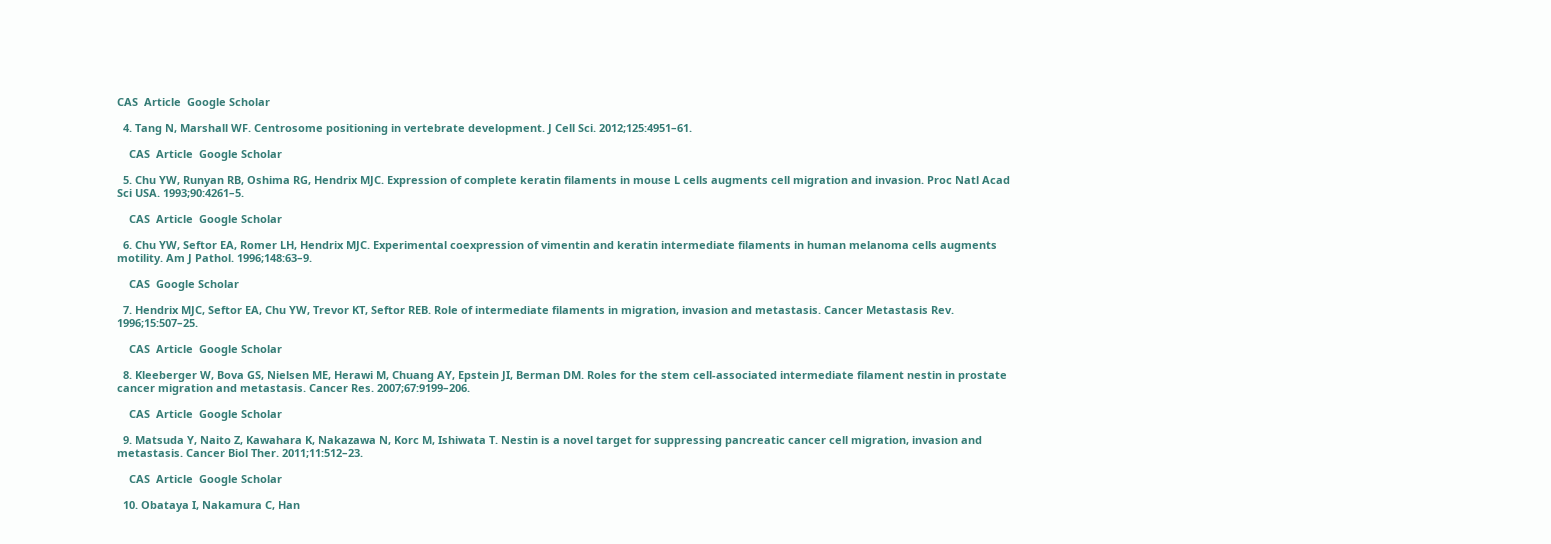CAS  Article  Google Scholar

  4. Tang N, Marshall WF. Centrosome positioning in vertebrate development. J Cell Sci. 2012;125:4951–61.

    CAS  Article  Google Scholar

  5. Chu YW, Runyan RB, Oshima RG, Hendrix MJC. Expression of complete keratin filaments in mouse L cells augments cell migration and invasion. Proc Natl Acad Sci USA. 1993;90:4261–5.

    CAS  Article  Google Scholar

  6. Chu YW, Seftor EA, Romer LH, Hendrix MJC. Experimental coexpression of vimentin and keratin intermediate filaments in human melanoma cells augments motility. Am J Pathol. 1996;148:63–9.

    CAS  Google Scholar

  7. Hendrix MJC, Seftor EA, Chu YW, Trevor KT, Seftor REB. Role of intermediate filaments in migration, invasion and metastasis. Cancer Metastasis Rev. 1996;15:507–25.

    CAS  Article  Google Scholar

  8. Kleeberger W, Bova GS, Nielsen ME, Herawi M, Chuang AY, Epstein JI, Berman DM. Roles for the stem cell-associated intermediate filament nestin in prostate cancer migration and metastasis. Cancer Res. 2007;67:9199–206.

    CAS  Article  Google Scholar

  9. Matsuda Y, Naito Z, Kawahara K, Nakazawa N, Korc M, Ishiwata T. Nestin is a novel target for suppressing pancreatic cancer cell migration, invasion and metastasis. Cancer Biol Ther. 2011;11:512–23.

    CAS  Article  Google Scholar

  10. Obataya I, Nakamura C, Han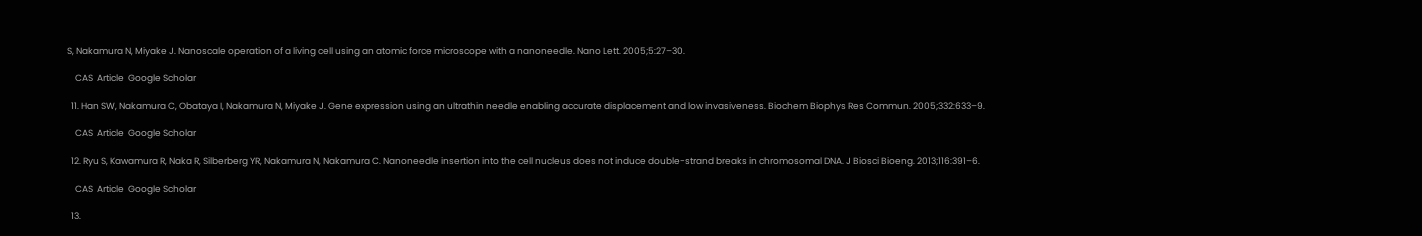S, Nakamura N, Miyake J. Nanoscale operation of a living cell using an atomic force microscope with a nanoneedle. Nano Lett. 2005;5:27–30.

    CAS  Article  Google Scholar

  11. Han SW, Nakamura C, Obataya I, Nakamura N, Miyake J. Gene expression using an ultrathin needle enabling accurate displacement and low invasiveness. Biochem Biophys Res Commun. 2005;332:633–9.

    CAS  Article  Google Scholar

  12. Ryu S, Kawamura R, Naka R, Silberberg YR, Nakamura N, Nakamura C. Nanoneedle insertion into the cell nucleus does not induce double-strand breaks in chromosomal DNA. J Biosci Bioeng. 2013;116:391–6.

    CAS  Article  Google Scholar

  13.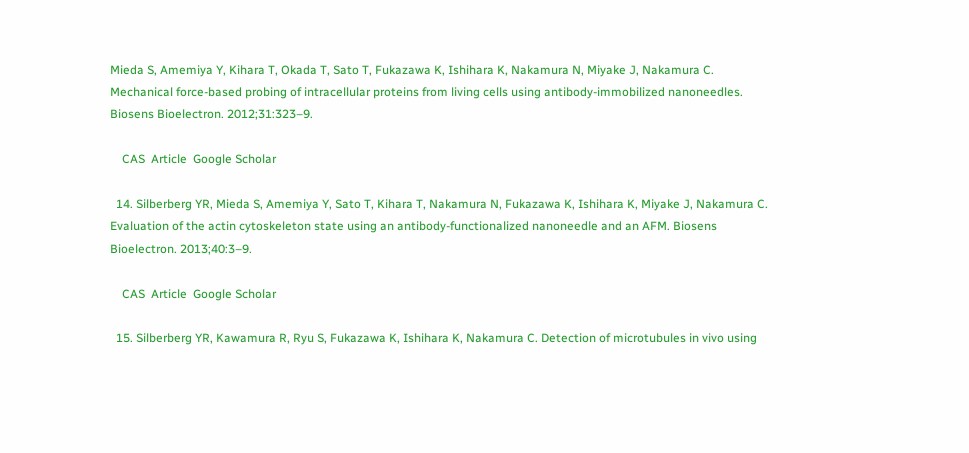Mieda S, Amemiya Y, Kihara T, Okada T, Sato T, Fukazawa K, Ishihara K, Nakamura N, Miyake J, Nakamura C. Mechanical force-based probing of intracellular proteins from living cells using antibody-immobilized nanoneedles. Biosens Bioelectron. 2012;31:323–9.

    CAS  Article  Google Scholar

  14. Silberberg YR, Mieda S, Amemiya Y, Sato T, Kihara T, Nakamura N, Fukazawa K, Ishihara K, Miyake J, Nakamura C. Evaluation of the actin cytoskeleton state using an antibody-functionalized nanoneedle and an AFM. Biosens Bioelectron. 2013;40:3–9.

    CAS  Article  Google Scholar

  15. Silberberg YR, Kawamura R, Ryu S, Fukazawa K, Ishihara K, Nakamura C. Detection of microtubules in vivo using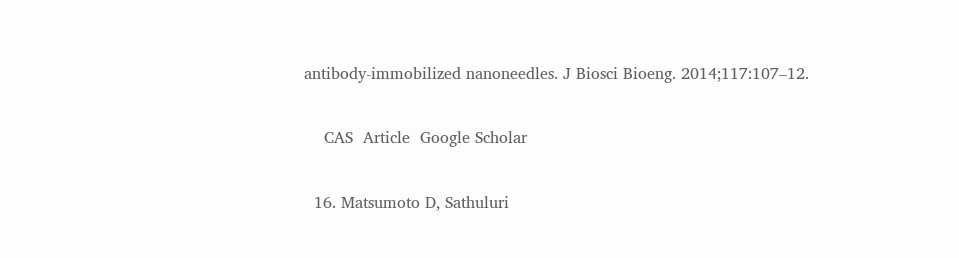antibody-immobilized nanoneedles. J Biosci Bioeng. 2014;117:107–12.

    CAS  Article  Google Scholar

  16. Matsumoto D, Sathuluri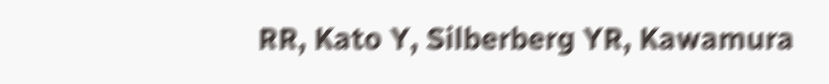RR, Kato Y, Silberberg YR, Kawamura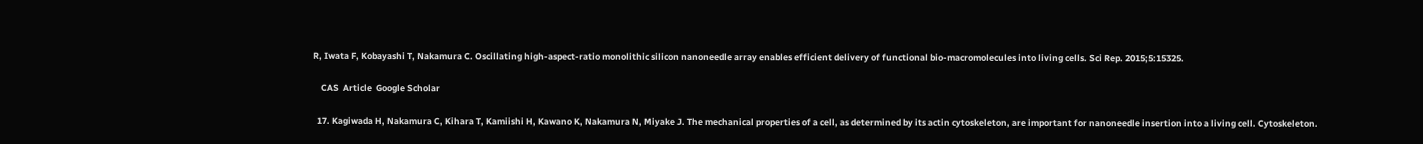R, Iwata F, Kobayashi T, Nakamura C. Oscillating high-aspect-ratio monolithic silicon nanoneedle array enables efficient delivery of functional bio-macromolecules into living cells. Sci Rep. 2015;5:15325.

    CAS  Article  Google Scholar

  17. Kagiwada H, Nakamura C, Kihara T, Kamiishi H, Kawano K, Nakamura N, Miyake J. The mechanical properties of a cell, as determined by its actin cytoskeleton, are important for nanoneedle insertion into a living cell. Cytoskeleton.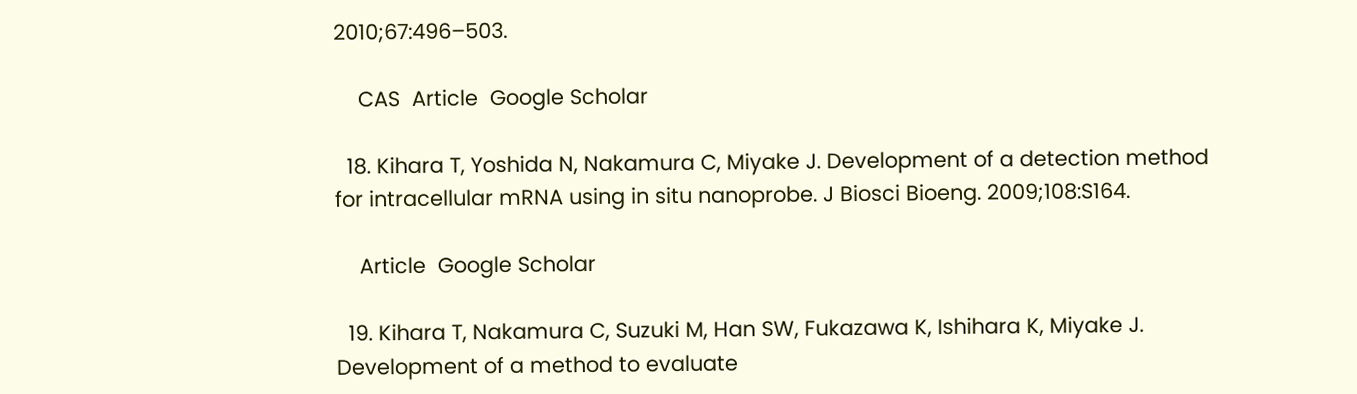2010;67:496–503.

    CAS  Article  Google Scholar

  18. Kihara T, Yoshida N, Nakamura C, Miyake J. Development of a detection method for intracellular mRNA using in situ nanoprobe. J Biosci Bioeng. 2009;108:S164.

    Article  Google Scholar

  19. Kihara T, Nakamura C, Suzuki M, Han SW, Fukazawa K, Ishihara K, Miyake J. Development of a method to evaluate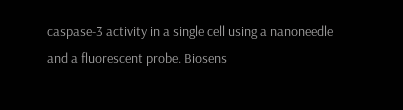caspase-3 activity in a single cell using a nanoneedle and a fluorescent probe. Biosens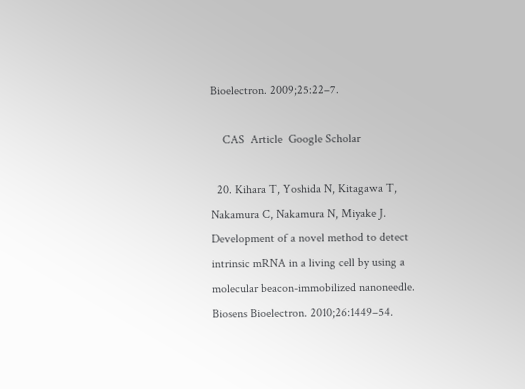Bioelectron. 2009;25:22–7.

    CAS  Article  Google Scholar

  20. Kihara T, Yoshida N, Kitagawa T, Nakamura C, Nakamura N, Miyake J. Development of a novel method to detect intrinsic mRNA in a living cell by using a molecular beacon-immobilized nanoneedle. Biosens Bioelectron. 2010;26:1449–54.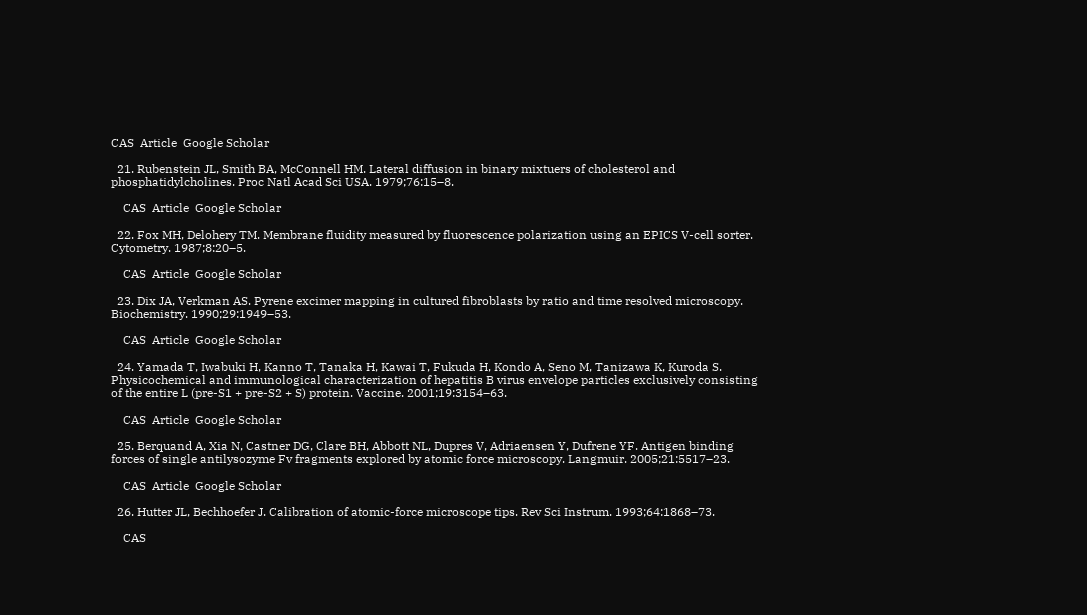CAS  Article  Google Scholar

  21. Rubenstein JL, Smith BA, McConnell HM. Lateral diffusion in binary mixtuers of cholesterol and phosphatidylcholines. Proc Natl Acad Sci USA. 1979;76:15–8.

    CAS  Article  Google Scholar

  22. Fox MH, Delohery TM. Membrane fluidity measured by fluorescence polarization using an EPICS V-cell sorter. Cytometry. 1987;8:20–5.

    CAS  Article  Google Scholar

  23. Dix JA, Verkman AS. Pyrene excimer mapping in cultured fibroblasts by ratio and time resolved microscopy. Biochemistry. 1990;29:1949–53.

    CAS  Article  Google Scholar

  24. Yamada T, Iwabuki H, Kanno T, Tanaka H, Kawai T, Fukuda H, Kondo A, Seno M, Tanizawa K, Kuroda S. Physicochemical and immunological characterization of hepatitis B virus envelope particles exclusively consisting of the entire L (pre-S1 + pre-S2 + S) protein. Vaccine. 2001;19:3154–63.

    CAS  Article  Google Scholar

  25. Berquand A, Xia N, Castner DG, Clare BH, Abbott NL, Dupres V, Adriaensen Y, Dufrene YF. Antigen binding forces of single antilysozyme Fv fragments explored by atomic force microscopy. Langmuir. 2005;21:5517–23.

    CAS  Article  Google Scholar

  26. Hutter JL, Bechhoefer J. Calibration of atomic-force microscope tips. Rev Sci Instrum. 1993;64:1868–73.

    CAS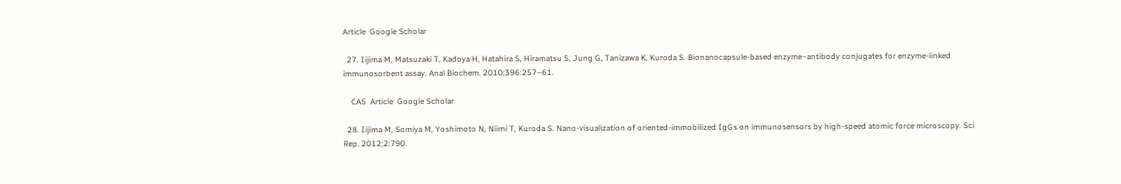Article  Google Scholar

  27. Iijima M, Matsuzaki T, Kadoya H, Hatahira S, Hiramatsu S, Jung G, Tanizawa K, Kuroda S. Bionanocapsule-based enzyme–antibody conjugates for enzyme-linked immunosorbent assay. Anal Biochem. 2010;396:257–61.

    CAS  Article  Google Scholar

  28. Iijima M, Somiya M, Yoshimoto N, Niimi T, Kuroda S. Nano-visualization of oriented-immobilized IgGs on immunosensors by high-speed atomic force microscopy. Sci Rep. 2012;2:790.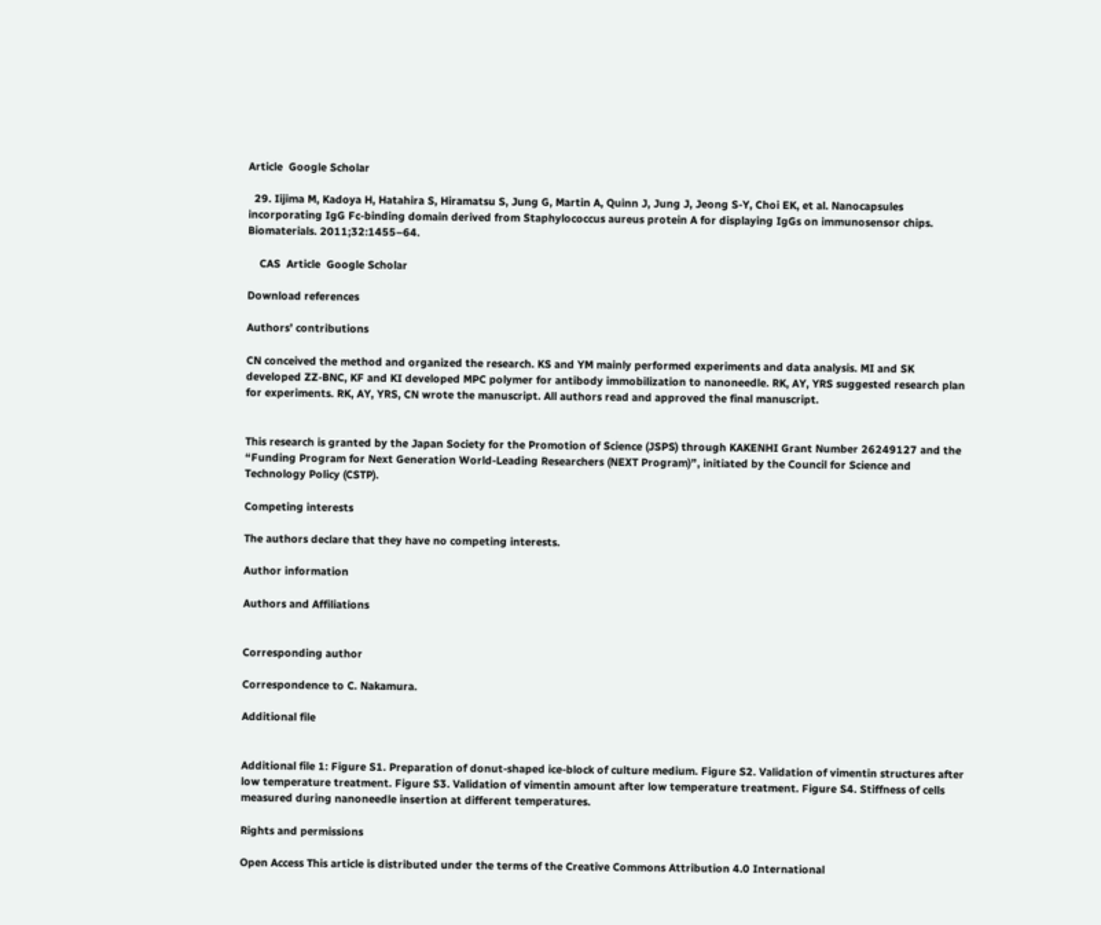Article  Google Scholar

  29. Iijima M, Kadoya H, Hatahira S, Hiramatsu S, Jung G, Martin A, Quinn J, Jung J, Jeong S-Y, Choi EK, et al. Nanocapsules incorporating IgG Fc-binding domain derived from Staphylococcus aureus protein A for displaying IgGs on immunosensor chips. Biomaterials. 2011;32:1455–64.

    CAS  Article  Google Scholar

Download references

Authors’ contributions

CN conceived the method and organized the research. KS and YM mainly performed experiments and data analysis. MI and SK developed ZZ-BNC, KF and KI developed MPC polymer for antibody immobilization to nanoneedle. RK, AY, YRS suggested research plan for experiments. RK, AY, YRS, CN wrote the manuscript. All authors read and approved the final manuscript.


This research is granted by the Japan Society for the Promotion of Science (JSPS) through KAKENHI Grant Number 26249127 and the “Funding Program for Next Generation World-Leading Researchers (NEXT Program)”, initiated by the Council for Science and Technology Policy (CSTP).

Competing interests

The authors declare that they have no competing interests.

Author information

Authors and Affiliations


Corresponding author

Correspondence to C. Nakamura.

Additional file


Additional file 1: Figure S1. Preparation of donut-shaped ice-block of culture medium. Figure S2. Validation of vimentin structures after low temperature treatment. Figure S3. Validation of vimentin amount after low temperature treatment. Figure S4. Stiffness of cells measured during nanoneedle insertion at different temperatures.

Rights and permissions

Open Access This article is distributed under the terms of the Creative Commons Attribution 4.0 International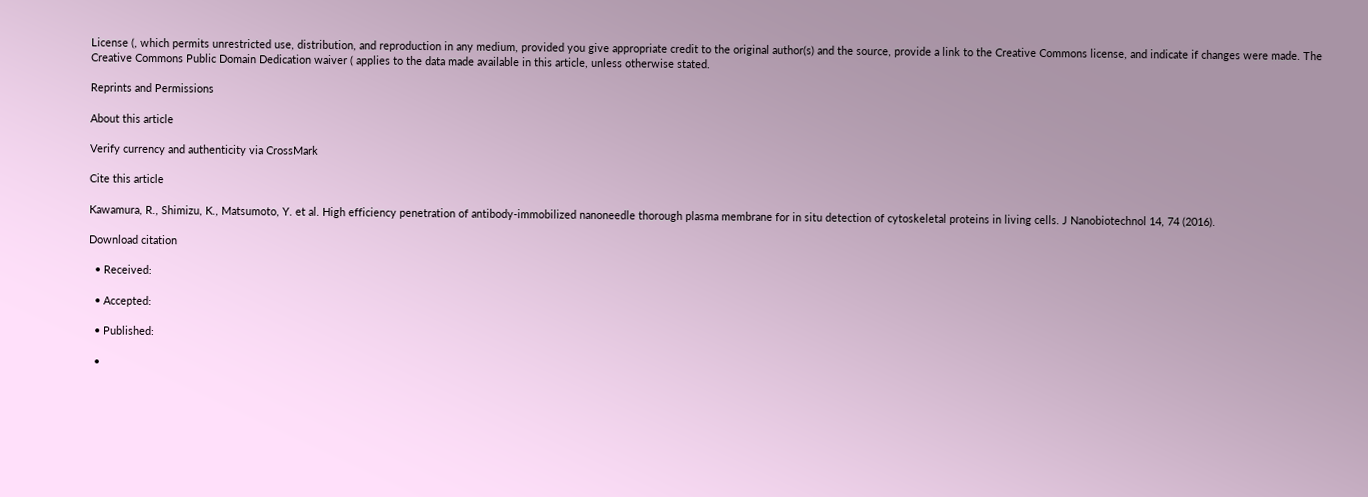License (, which permits unrestricted use, distribution, and reproduction in any medium, provided you give appropriate credit to the original author(s) and the source, provide a link to the Creative Commons license, and indicate if changes were made. The Creative Commons Public Domain Dedication waiver ( applies to the data made available in this article, unless otherwise stated.

Reprints and Permissions

About this article

Verify currency and authenticity via CrossMark

Cite this article

Kawamura, R., Shimizu, K., Matsumoto, Y. et al. High efficiency penetration of antibody-immobilized nanoneedle thorough plasma membrane for in situ detection of cytoskeletal proteins in living cells. J Nanobiotechnol 14, 74 (2016).

Download citation

  • Received:

  • Accepted:

  • Published:

  •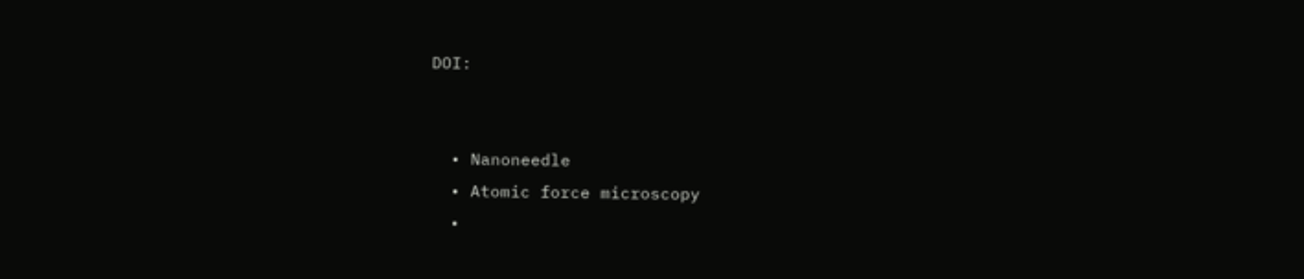DOI:


  • Nanoneedle
  • Atomic force microscopy
  •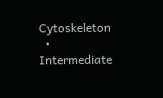Cytoskeleton
  • Intermediate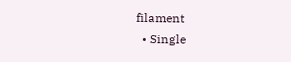filament
  • Single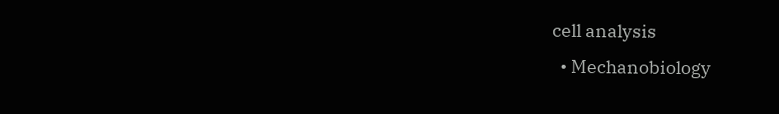cell analysis
  • Mechanobiology